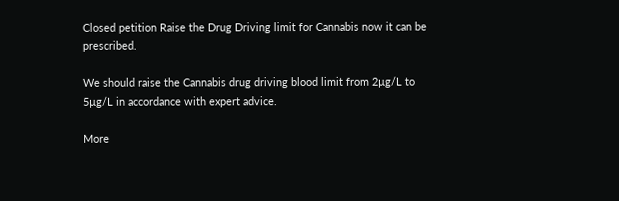Closed petition Raise the Drug Driving limit for Cannabis now it can be prescribed.

We should raise the Cannabis drug driving blood limit from 2µg/L to 5µg/L in accordance with expert advice.

More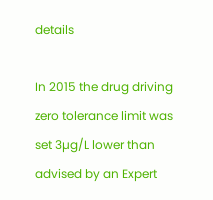details

In 2015 the drug driving zero tolerance limit was set 3µg/L lower than advised by an Expert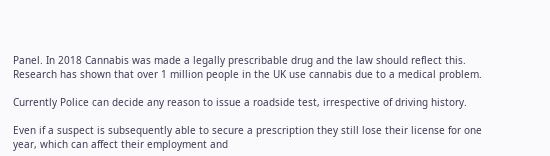Panel. In 2018 Cannabis was made a legally prescribable drug and the law should reflect this.
Research has shown that over 1 million people in the UK use cannabis due to a medical problem.

Currently Police can decide any reason to issue a roadside test, irrespective of driving history.

Even if a suspect is subsequently able to secure a prescription they still lose their license for one year, which can affect their employment and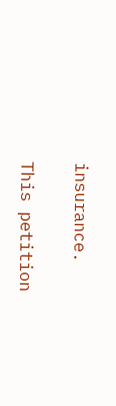insurance.

This petition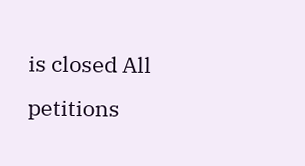is closed All petitions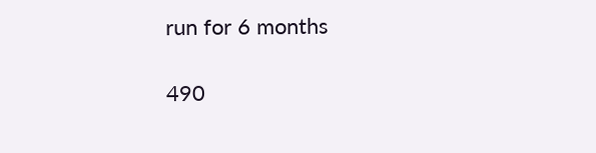run for 6 months

490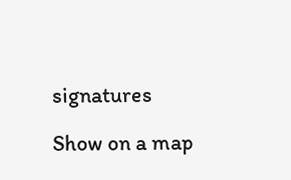signatures

Show on a map